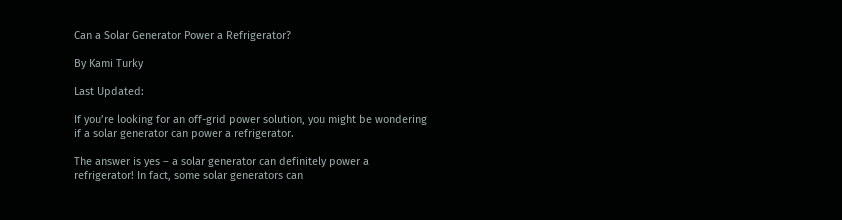Can a Solar Generator Power a Refrigerator?

By Kami Turky

Last Updated:

If you’re looking for an off-grid power solution, you might be wondering if a solar generator can power a refrigerator.

The answer is yes – a solar generator can definitely power a refrigerator! In fact, some solar generators can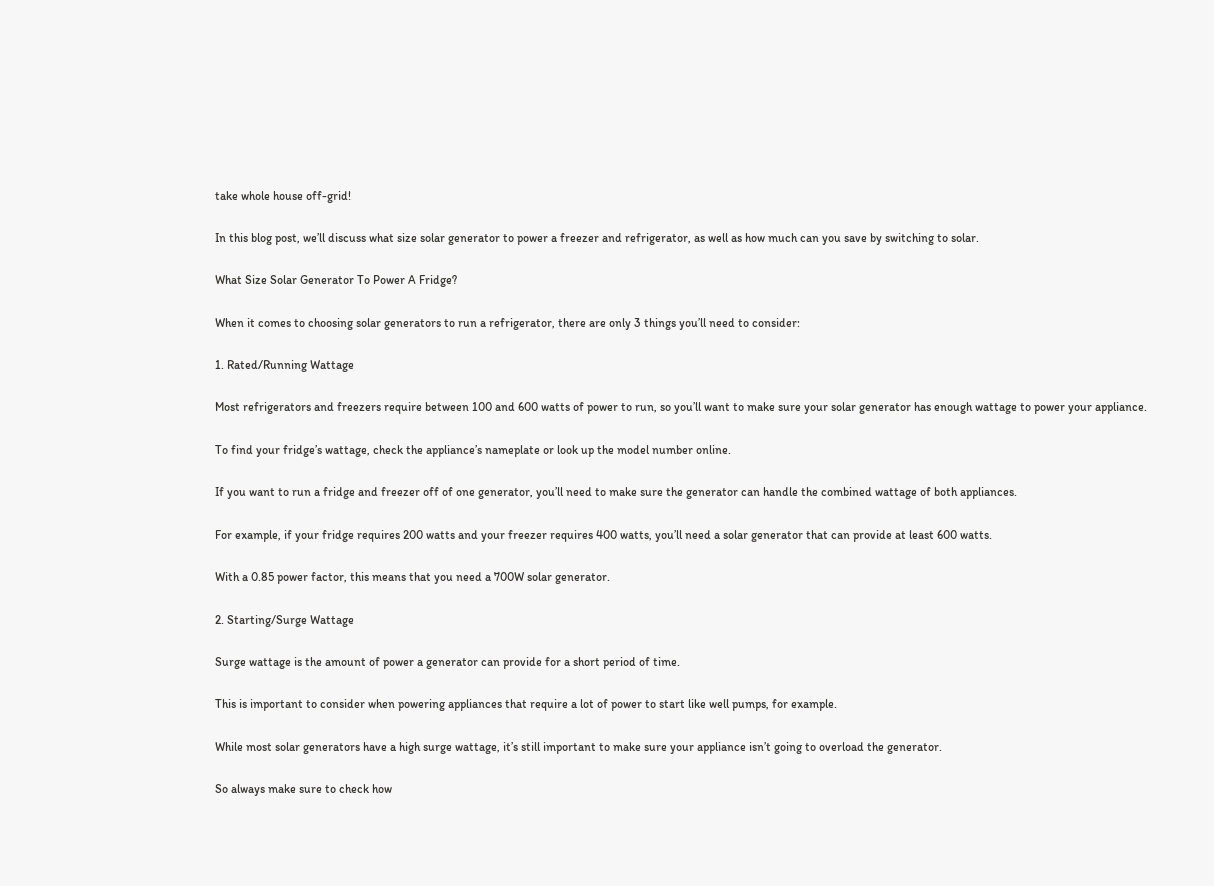take whole house off-grid!

In this blog post, we’ll discuss what size solar generator to power a freezer and refrigerator, as well as how much can you save by switching to solar.

What Size Solar Generator To Power A Fridge?

When it comes to choosing solar generators to run a refrigerator, there are only 3 things you’ll need to consider:

1. Rated/Running Wattage

Most refrigerators and freezers require between 100 and 600 watts of power to run, so you’ll want to make sure your solar generator has enough wattage to power your appliance.

To find your fridge’s wattage, check the appliance’s nameplate or look up the model number online.

If you want to run a fridge and freezer off of one generator, you’ll need to make sure the generator can handle the combined wattage of both appliances.

For example, if your fridge requires 200 watts and your freezer requires 400 watts, you’ll need a solar generator that can provide at least 600 watts.

With a 0.85 power factor, this means that you need a 700W solar generator.

2. Starting/Surge Wattage

Surge wattage is the amount of power a generator can provide for a short period of time.

This is important to consider when powering appliances that require a lot of power to start like well pumps, for example.

While most solar generators have a high surge wattage, it’s still important to make sure your appliance isn’t going to overload the generator.

So always make sure to check how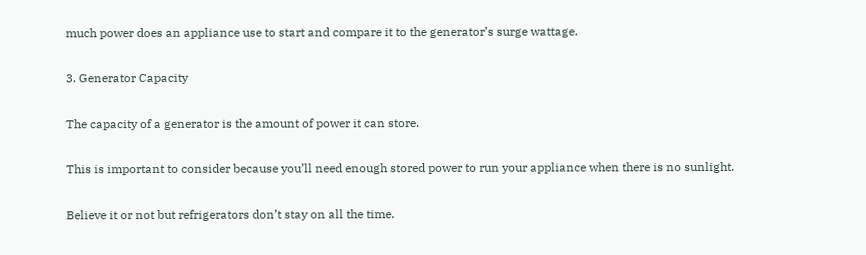much power does an appliance use to start and compare it to the generator’s surge wattage.

3. Generator Capacity

The capacity of a generator is the amount of power it can store.

This is important to consider because you’ll need enough stored power to run your appliance when there is no sunlight.

Believe it or not but refrigerators don’t stay on all the time.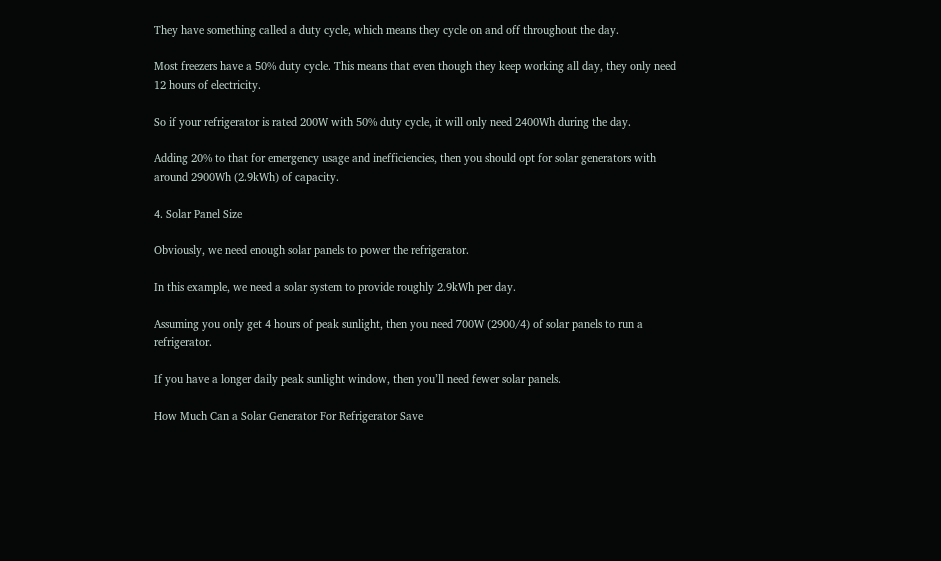They have something called a duty cycle, which means they cycle on and off throughout the day.

Most freezers have a 50% duty cycle. This means that even though they keep working all day, they only need 12 hours of electricity.

So if your refrigerator is rated 200W with 50% duty cycle, it will only need 2400Wh during the day.

Adding 20% to that for emergency usage and inefficiencies, then you should opt for solar generators with around 2900Wh (2.9kWh) of capacity.

4. Solar Panel Size

Obviously, we need enough solar panels to power the refrigerator.

In this example, we need a solar system to provide roughly 2.9kWh per day.

Assuming you only get 4 hours of peak sunlight, then you need 700W (2900/4) of solar panels to run a refrigerator.

If you have a longer daily peak sunlight window, then you’ll need fewer solar panels.

How Much Can a Solar Generator For Refrigerator Save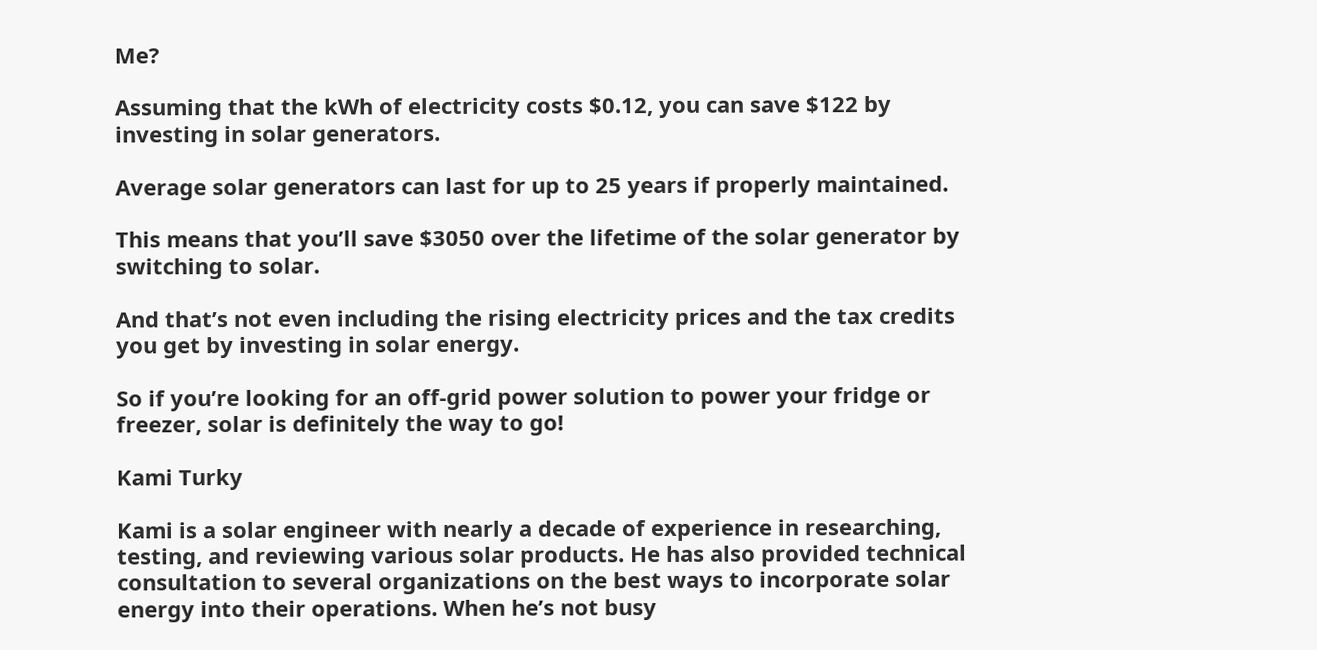Me?

Assuming that the kWh of electricity costs $0.12, you can save $122 by investing in solar generators.

Average solar generators can last for up to 25 years if properly maintained.

This means that you’ll save $3050 over the lifetime of the solar generator by switching to solar.

And that’s not even including the rising electricity prices and the tax credits you get by investing in solar energy.

So if you’re looking for an off-grid power solution to power your fridge or freezer, solar is definitely the way to go!

Kami Turky

Kami is a solar engineer with nearly a decade of experience in researching, testing, and reviewing various solar products. He has also provided technical consultation to several organizations on the best ways to incorporate solar energy into their operations. When he’s not busy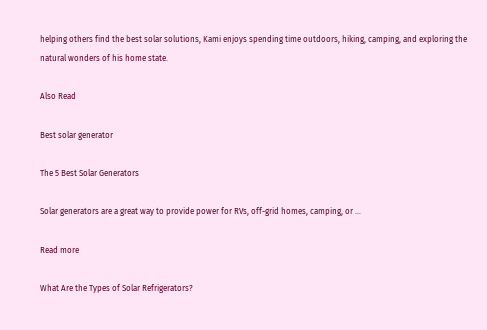helping others find the best solar solutions, Kami enjoys spending time outdoors, hiking, camping, and exploring the natural wonders of his home state.

Also Read

Best solar generator

The 5 Best Solar Generators

Solar generators are a great way to provide power for RVs, off-grid homes, camping, or ...

Read more

What Are the Types of Solar Refrigerators?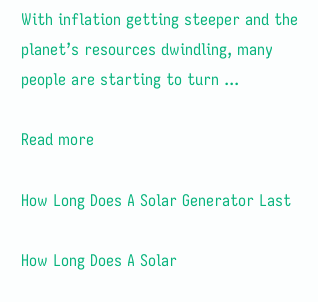With inflation getting steeper and the planet’s resources dwindling, many people are starting to turn ...

Read more

How Long Does A Solar Generator Last

How Long Does A Solar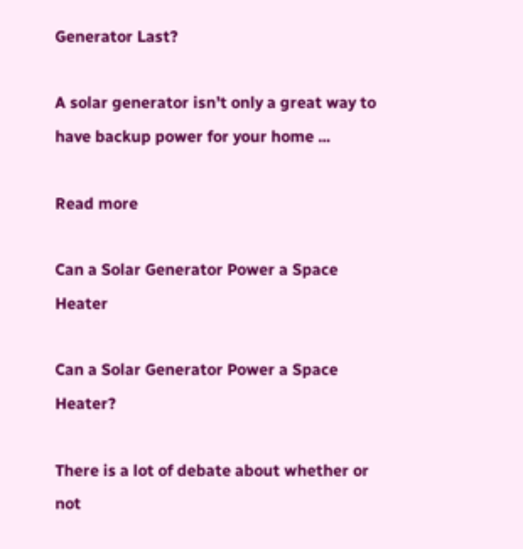Generator Last?

A solar generator isn’t only a great way to have backup power for your home ...

Read more

Can a Solar Generator Power a Space Heater

Can a Solar Generator Power a Space Heater?

There is a lot of debate about whether or not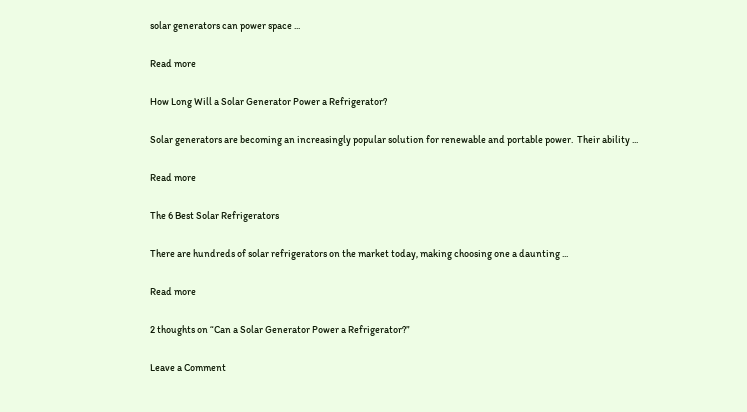solar generators can power space ...

Read more

How Long Will a Solar Generator Power a Refrigerator?

Solar generators are becoming an increasingly popular solution for renewable and portable power.  Their ability ...

Read more

The 6 Best Solar Refrigerators

There are hundreds of solar refrigerators on the market today, making choosing one a daunting ...

Read more

2 thoughts on “Can a Solar Generator Power a Refrigerator?”

Leave a Comment